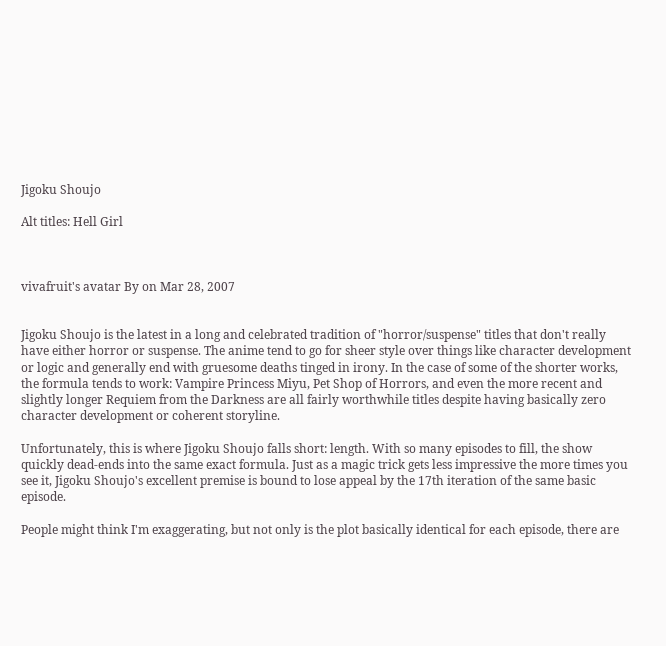Jigoku Shoujo

Alt titles: Hell Girl



vivafruit's avatar By on Mar 28, 2007


Jigoku Shoujo is the latest in a long and celebrated tradition of "horror/suspense" titles that don't really have either horror or suspense. The anime tend to go for sheer style over things like character development or logic and generally end with gruesome deaths tinged in irony. In the case of some of the shorter works, the formula tends to work: Vampire Princess Miyu, Pet Shop of Horrors, and even the more recent and slightly longer Requiem from the Darkness are all fairly worthwhile titles despite having basically zero character development or coherent storyline.

Unfortunately, this is where Jigoku Shoujo falls short: length. With so many episodes to fill, the show quickly dead-ends into the same exact formula. Just as a magic trick gets less impressive the more times you see it, Jigoku Shoujo's excellent premise is bound to lose appeal by the 17th iteration of the same basic episode.

People might think I'm exaggerating, but not only is the plot basically identical for each episode, there are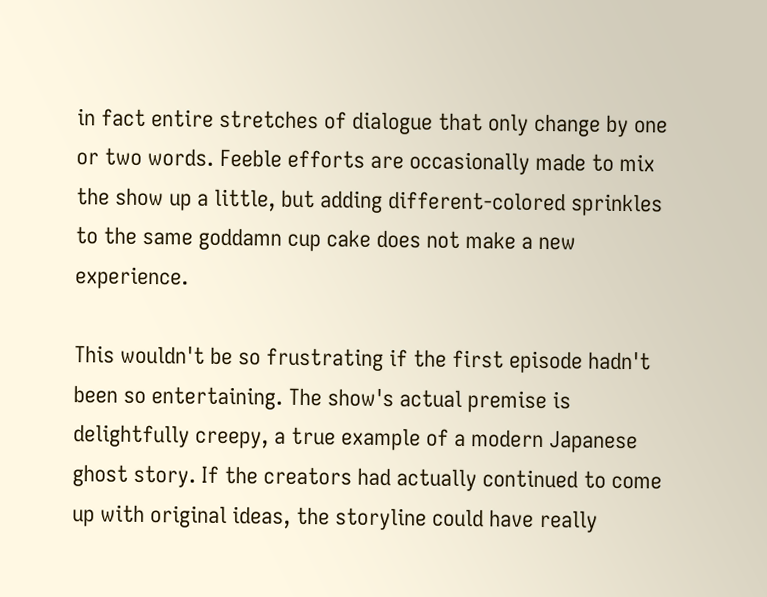in fact entire stretches of dialogue that only change by one or two words. Feeble efforts are occasionally made to mix the show up a little, but adding different-colored sprinkles to the same goddamn cup cake does not make a new experience.

This wouldn't be so frustrating if the first episode hadn't been so entertaining. The show's actual premise is delightfully creepy, a true example of a modern Japanese ghost story. If the creators had actually continued to come up with original ideas, the storyline could have really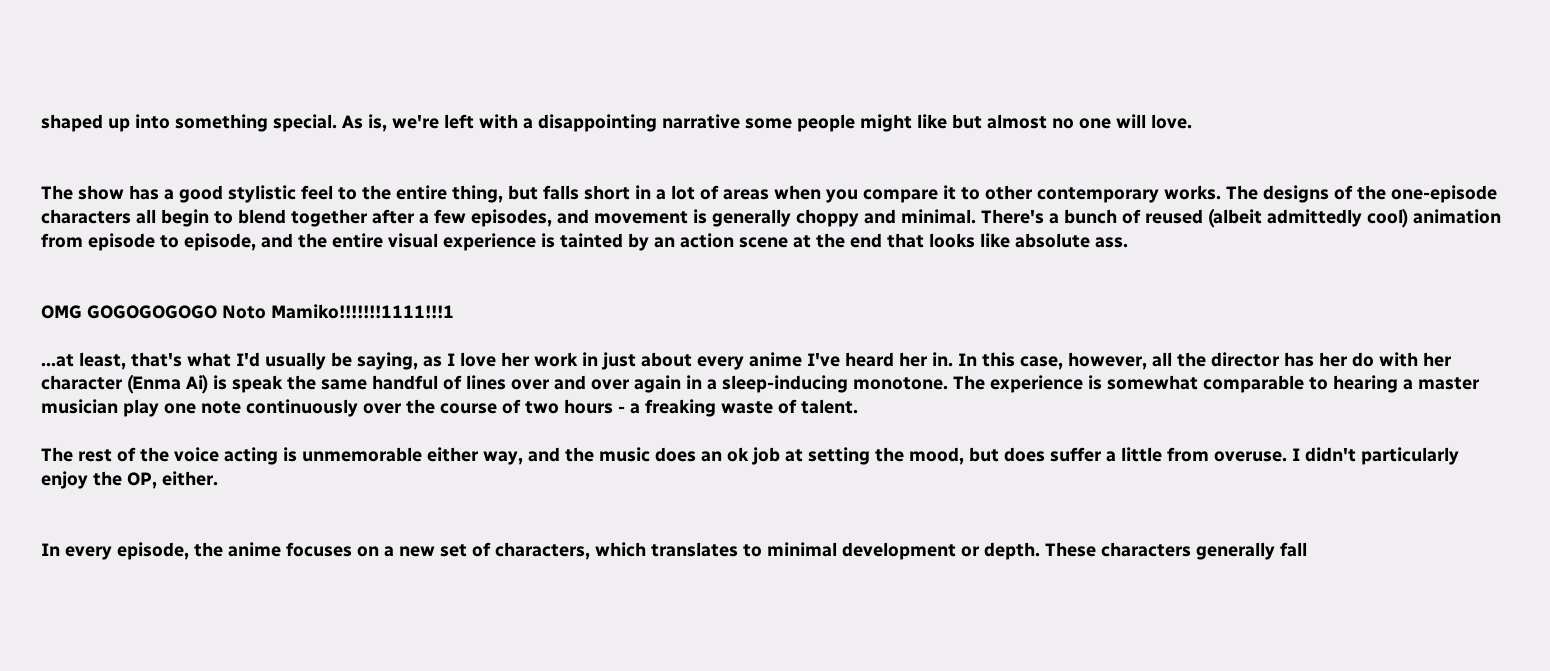shaped up into something special. As is, we're left with a disappointing narrative some people might like but almost no one will love.


The show has a good stylistic feel to the entire thing, but falls short in a lot of areas when you compare it to other contemporary works. The designs of the one-episode characters all begin to blend together after a few episodes, and movement is generally choppy and minimal. There's a bunch of reused (albeit admittedly cool) animation from episode to episode, and the entire visual experience is tainted by an action scene at the end that looks like absolute ass.


OMG GOGOGOGOGO Noto Mamiko!!!!!!!1111!!!1

...at least, that's what I'd usually be saying, as I love her work in just about every anime I've heard her in. In this case, however, all the director has her do with her character (Enma Ai) is speak the same handful of lines over and over again in a sleep-inducing monotone. The experience is somewhat comparable to hearing a master musician play one note continuously over the course of two hours - a freaking waste of talent.

The rest of the voice acting is unmemorable either way, and the music does an ok job at setting the mood, but does suffer a little from overuse. I didn't particularly enjoy the OP, either.


In every episode, the anime focuses on a new set of characters, which translates to minimal development or depth. These characters generally fall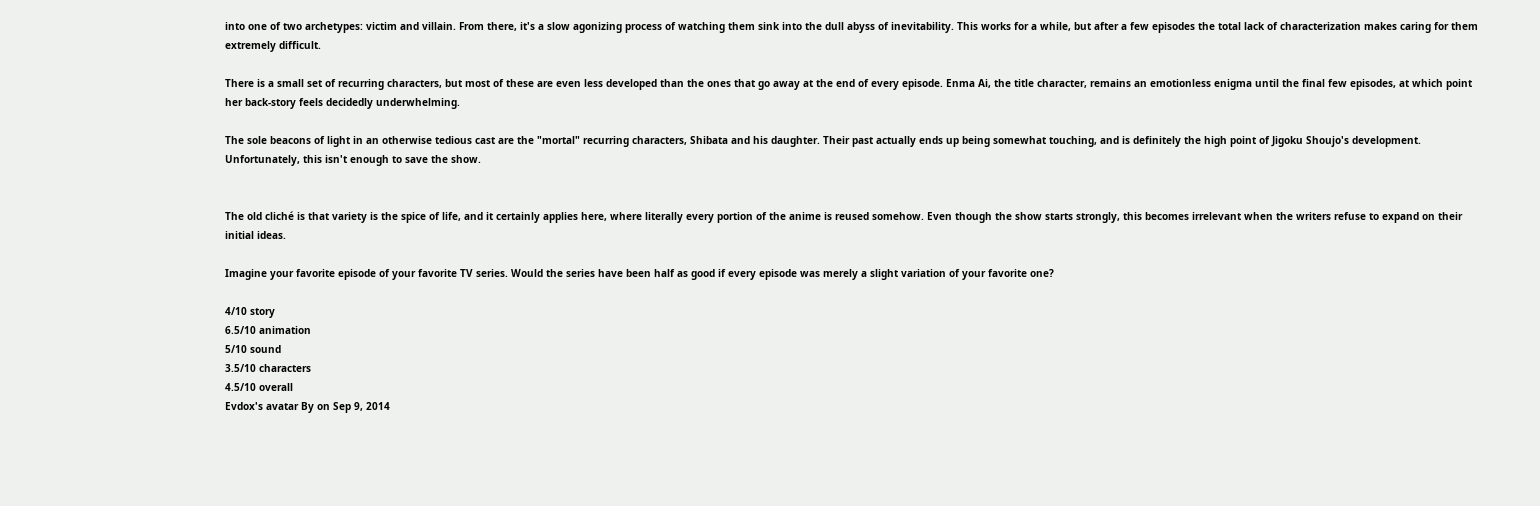into one of two archetypes: victim and villain. From there, it's a slow agonizing process of watching them sink into the dull abyss of inevitability. This works for a while, but after a few episodes the total lack of characterization makes caring for them extremely difficult.

There is a small set of recurring characters, but most of these are even less developed than the ones that go away at the end of every episode. Enma Ai, the title character, remains an emotionless enigma until the final few episodes, at which point her back-story feels decidedly underwhelming.

The sole beacons of light in an otherwise tedious cast are the "mortal" recurring characters, Shibata and his daughter. Their past actually ends up being somewhat touching, and is definitely the high point of Jigoku Shoujo's development. Unfortunately, this isn't enough to save the show.


The old cliché is that variety is the spice of life, and it certainly applies here, where literally every portion of the anime is reused somehow. Even though the show starts strongly, this becomes irrelevant when the writers refuse to expand on their initial ideas.

Imagine your favorite episode of your favorite TV series. Would the series have been half as good if every episode was merely a slight variation of your favorite one?

4/10 story
6.5/10 animation
5/10 sound
3.5/10 characters
4.5/10 overall
Evdox's avatar By on Sep 9, 2014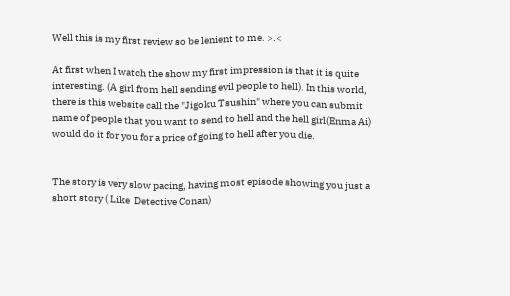Well this is my first review so be lenient to me. >.<

At first when I watch the show my first impression is that it is quite interesting. (A girl from hell sending evil people to hell). In this world, there is this website call the "Jigoku Tsushin" where you can submit name of people that you want to send to hell and the hell girl(Enma Ai) would do it for you for a price of going to hell after you die.


The story is very slow pacing, having most episode showing you just a short story ( Like  Detective Conan)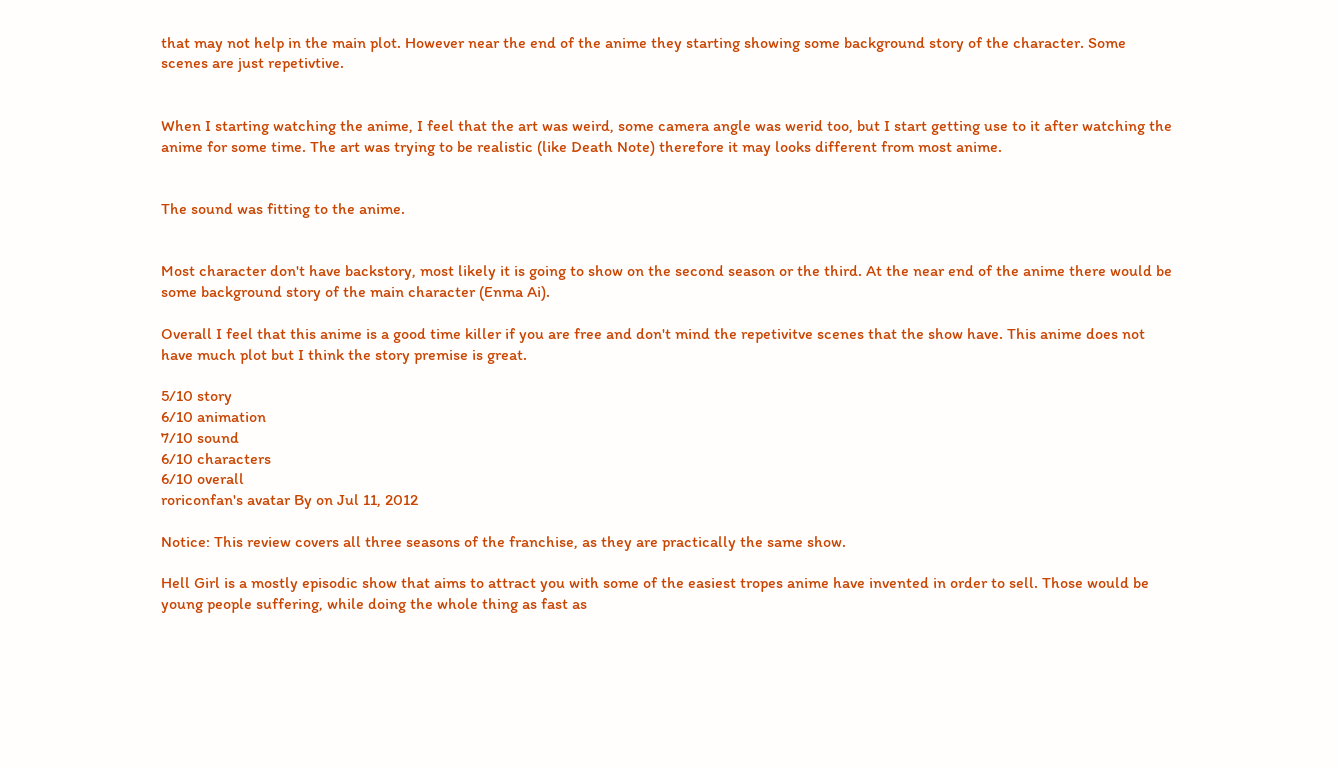that may not help in the main plot. However near the end of the anime they starting showing some background story of the character. Some scenes are just repetivtive.


When I starting watching the anime, I feel that the art was weird, some camera angle was werid too, but I start getting use to it after watching the anime for some time. The art was trying to be realistic (like Death Note) therefore it may looks different from most anime.


The sound was fitting to the anime.


Most character don't have backstory, most likely it is going to show on the second season or the third. At the near end of the anime there would be some background story of the main character (Enma Ai).

Overall I feel that this anime is a good time killer if you are free and don't mind the repetivitve scenes that the show have. This anime does not have much plot but I think the story premise is great.

5/10 story
6/10 animation
7/10 sound
6/10 characters
6/10 overall
roriconfan's avatar By on Jul 11, 2012

Notice: This review covers all three seasons of the franchise, as they are practically the same show.

Hell Girl is a mostly episodic show that aims to attract you with some of the easiest tropes anime have invented in order to sell. Those would be young people suffering, while doing the whole thing as fast as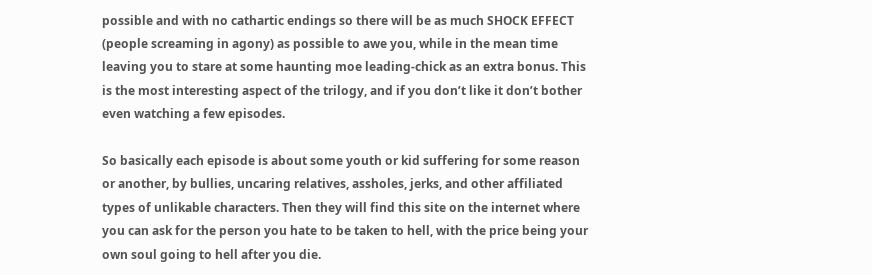possible and with no cathartic endings so there will be as much SHOCK EFFECT (people screaming in agony) as possible to awe you, while in the mean time leaving you to stare at some haunting moe leading-chick as an extra bonus. This is the most interesting aspect of the trilogy, and if you don’t like it don’t bother even watching a few episodes.

So basically each episode is about some youth or kid suffering for some reason or another, by bullies, uncaring relatives, assholes, jerks, and other affiliated types of unlikable characters. Then they will find this site on the internet where you can ask for the person you hate to be taken to hell, with the price being your own soul going to hell after you die.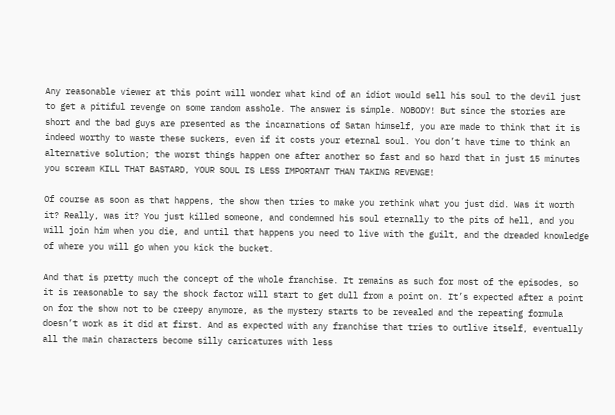Any reasonable viewer at this point will wonder what kind of an idiot would sell his soul to the devil just to get a pitiful revenge on some random asshole. The answer is simple. NOBODY! But since the stories are short and the bad guys are presented as the incarnations of Satan himself, you are made to think that it is indeed worthy to waste these suckers, even if it costs your eternal soul. You don’t have time to think an alternative solution; the worst things happen one after another so fast and so hard that in just 15 minutes you scream KILL THAT BASTARD, YOUR SOUL IS LESS IMPORTANT THAN TAKING REVENGE!

Of course as soon as that happens, the show then tries to make you rethink what you just did. Was it worth it? Really, was it? You just killed someone, and condemned his soul eternally to the pits of hell, and you will join him when you die, and until that happens you need to live with the guilt, and the dreaded knowledge of where you will go when you kick the bucket.

And that is pretty much the concept of the whole franchise. It remains as such for most of the episodes, so it is reasonable to say the shock factor will start to get dull from a point on. It’s expected after a point on for the show not to be creepy anymore, as the mystery starts to be revealed and the repeating formula doesn’t work as it did at first. And as expected with any franchise that tries to outlive itself, eventually all the main characters become silly caricatures with less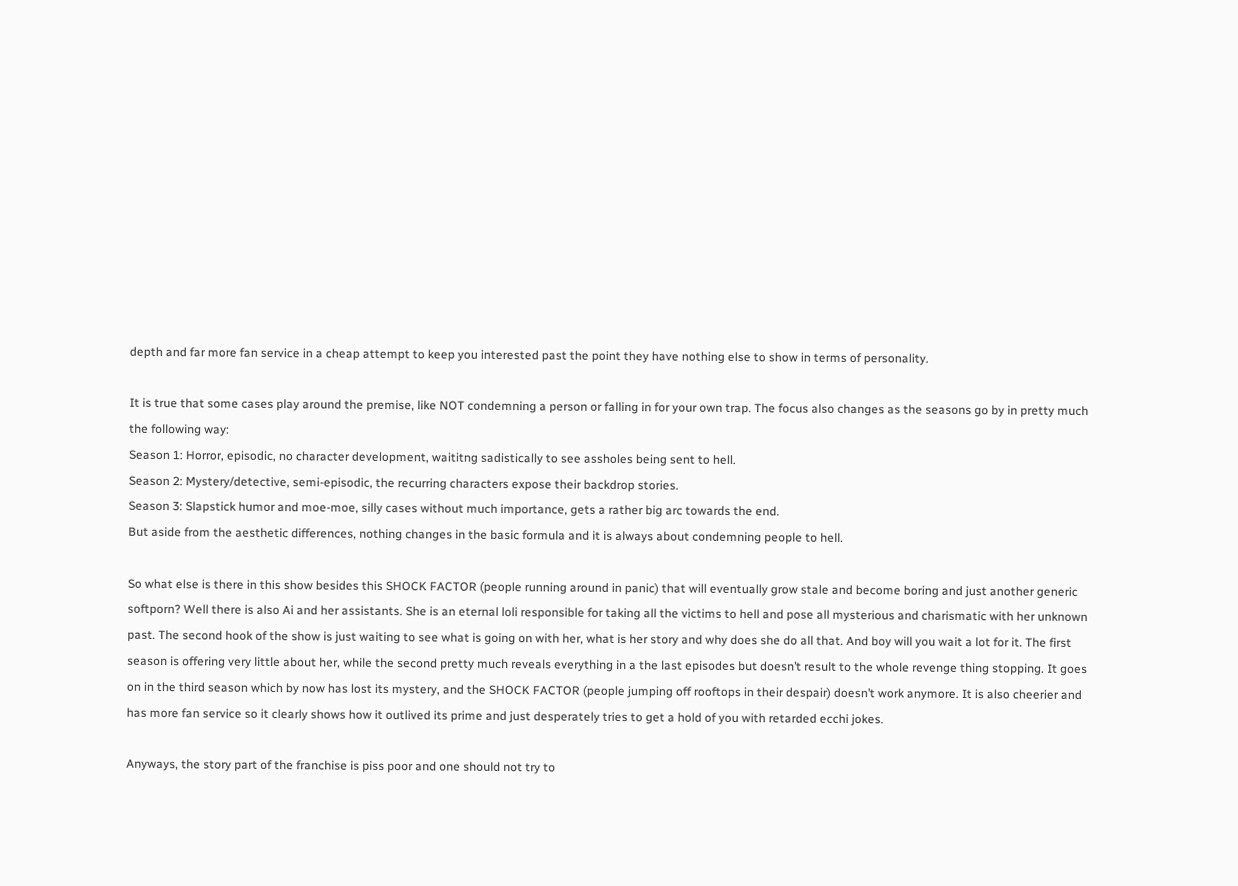depth and far more fan service in a cheap attempt to keep you interested past the point they have nothing else to show in terms of personality.

It is true that some cases play around the premise, like NOT condemning a person or falling in for your own trap. The focus also changes as the seasons go by in pretty much the following way:
Season 1: Horror, episodic, no character development, waititng sadistically to see assholes being sent to hell.
Season 2: Mystery/detective, semi-episodic, the recurring characters expose their backdrop stories.
Season 3: Slapstick humor and moe-moe, silly cases without much importance, gets a rather big arc towards the end.
But aside from the aesthetic differences, nothing changes in the basic formula and it is always about condemning people to hell.

So what else is there in this show besides this SHOCK FACTOR (people running around in panic) that will eventually grow stale and become boring and just another generic softporn? Well there is also Ai and her assistants. She is an eternal loli responsible for taking all the victims to hell and pose all mysterious and charismatic with her unknown past. The second hook of the show is just waiting to see what is going on with her, what is her story and why does she do all that. And boy will you wait a lot for it. The first season is offering very little about her, while the second pretty much reveals everything in a the last episodes but doesn’t result to the whole revenge thing stopping. It goes on in the third season which by now has lost its mystery, and the SHOCK FACTOR (people jumping off rooftops in their despair) doesn’t work anymore. It is also cheerier and has more fan service so it clearly shows how it outlived its prime and just desperately tries to get a hold of you with retarded ecchi jokes.

Anyways, the story part of the franchise is piss poor and one should not try to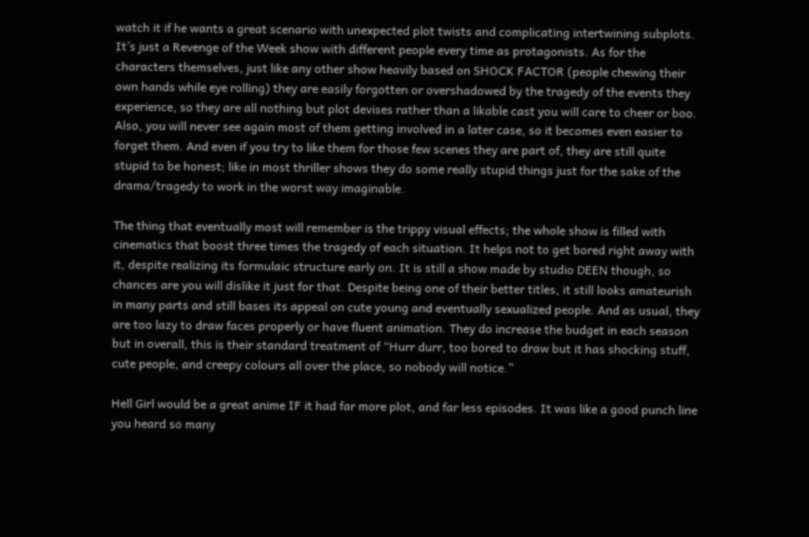watch it if he wants a great scenario with unexpected plot twists and complicating intertwining subplots. It’s just a Revenge of the Week show with different people every time as protagonists. As for the characters themselves, just like any other show heavily based on SHOCK FACTOR (people chewing their own hands while eye rolling) they are easily forgotten or overshadowed by the tragedy of the events they experience, so they are all nothing but plot devises rather than a likable cast you will care to cheer or boo. Also, you will never see again most of them getting involved in a later case, so it becomes even easier to forget them. And even if you try to like them for those few scenes they are part of, they are still quite stupid to be honest; like in most thriller shows they do some really stupid things just for the sake of the drama/tragedy to work in the worst way imaginable.

The thing that eventually most will remember is the trippy visual effects; the whole show is filled with cinematics that boost three times the tragedy of each situation. It helps not to get bored right away with it, despite realizing its formulaic structure early on. It is still a show made by studio DEEN though, so chances are you will dislike it just for that. Despite being one of their better titles, it still looks amateurish in many parts and still bases its appeal on cute young and eventually sexualized people. And as usual, they are too lazy to draw faces properly or have fluent animation. They do increase the budget in each season but in overall, this is their standard treatment of “Hurr durr, too bored to draw but it has shocking stuff, cute people, and creepy colours all over the place, so nobody will notice.”

Hell Girl would be a great anime IF it had far more plot, and far less episodes. It was like a good punch line you heard so many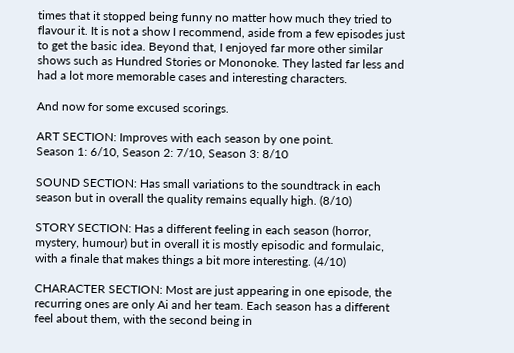times that it stopped being funny no matter how much they tried to flavour it. It is not a show I recommend, aside from a few episodes just to get the basic idea. Beyond that, I enjoyed far more other similar shows such as Hundred Stories or Mononoke. They lasted far less and had a lot more memorable cases and interesting characters.

And now for some excused scorings.

ART SECTION: Improves with each season by one point.
Season 1: 6/10, Season 2: 7/10, Season 3: 8/10

SOUND SECTION: Has small variations to the soundtrack in each season but in overall the quality remains equally high. (8/10)

STORY SECTION: Has a different feeling in each season (horror, mystery, humour) but in overall it is mostly episodic and formulaic, with a finale that makes things a bit more interesting. (4/10)

CHARACTER SECTION: Most are just appearing in one episode, the recurring ones are only Ai and her team. Each season has a different feel about them, with the second being in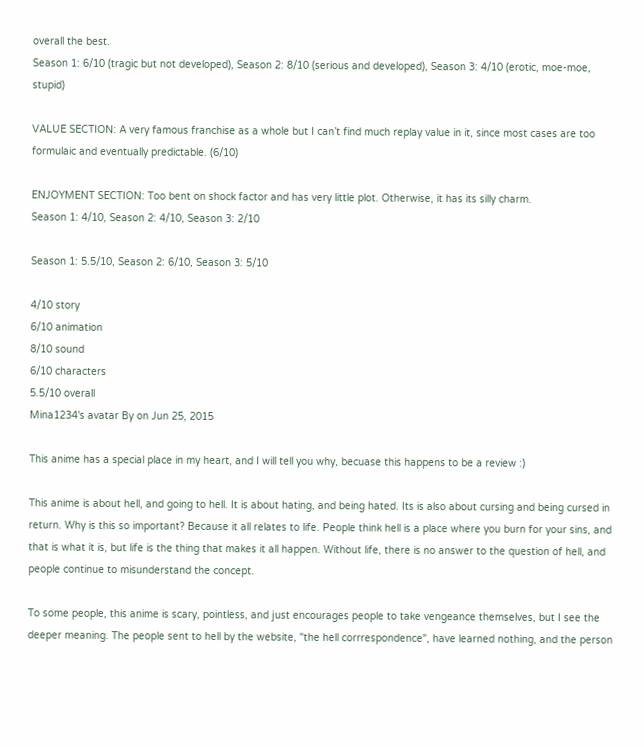overall the best.
Season 1: 6/10 (tragic but not developed), Season 2: 8/10 (serious and developed), Season 3: 4/10 (erotic, moe-moe, stupid)

VALUE SECTION: A very famous franchise as a whole but I can’t find much replay value in it, since most cases are too formulaic and eventually predictable. (6/10)

ENJOYMENT SECTION: Too bent on shock factor and has very little plot. Otherwise, it has its silly charm.
Season 1: 4/10, Season 2: 4/10, Season 3: 2/10

Season 1: 5.5/10, Season 2: 6/10, Season 3: 5/10

4/10 story
6/10 animation
8/10 sound
6/10 characters
5.5/10 overall
Mina1234's avatar By on Jun 25, 2015

This anime has a special place in my heart, and I will tell you why, becuase this happens to be a review :)

This anime is about hell, and going to hell. It is about hating, and being hated. Its is also about cursing and being cursed in return. Why is this so important? Because it all relates to life. People think hell is a place where you burn for your sins, and that is what it is, but life is the thing that makes it all happen. Without life, there is no answer to the question of hell, and people continue to misunderstand the concept.

To some people, this anime is scary, pointless, and just encourages people to take vengeance themselves, but I see the deeper meaning. The people sent to hell by the website, "the hell corrrespondence", have learned nothing, and the person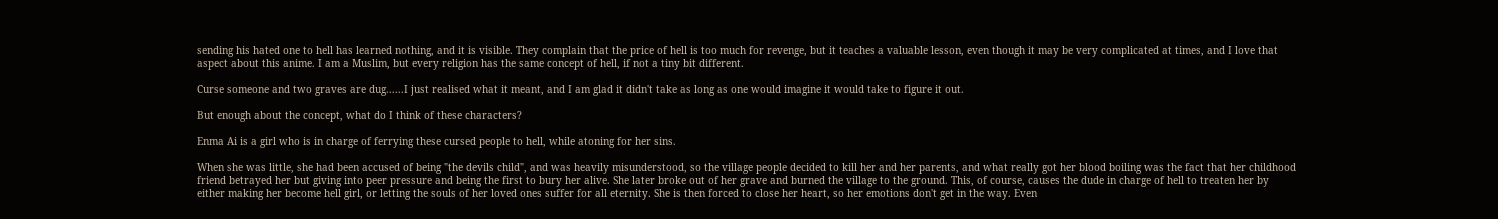sending his hated one to hell has learned nothing, and it is visible. They complain that the price of hell is too much for revenge, but it teaches a valuable lesson, even though it may be very complicated at times, and I love that aspect about this anime. I am a Muslim, but every religion has the same concept of hell, if not a tiny bit different.

Curse someone and two graves are dug......I just realised what it meant, and I am glad it didn't take as long as one would imagine it would take to figure it out.

But enough about the concept, what do I think of these characters?

Enma Ai is a girl who is in charge of ferrying these cursed people to hell, while atoning for her sins.

When she was little, she had been accused of being "the devils child", and was heavily misunderstood, so the village people decided to kill her and her parents, and what really got her blood boiling was the fact that her childhood friend betrayed her but giving into peer pressure and being the first to bury her alive. She later broke out of her grave and burned the village to the ground. This, of course, causes the dude in charge of hell to treaten her by either making her become hell girl, or letting the souls of her loved ones suffer for all eternity. She is then forced to close her heart, so her emotions don't get in the way. Even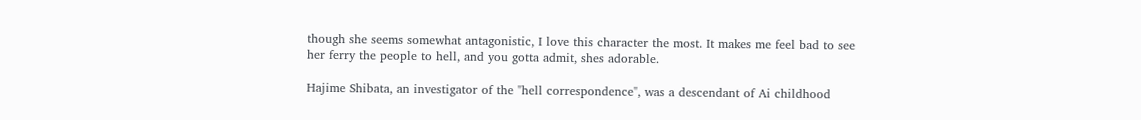though she seems somewhat antagonistic, I love this character the most. It makes me feel bad to see her ferry the people to hell, and you gotta admit, shes adorable.

Hajime Shibata, an investigator of the "hell correspondence", was a descendant of Ai childhood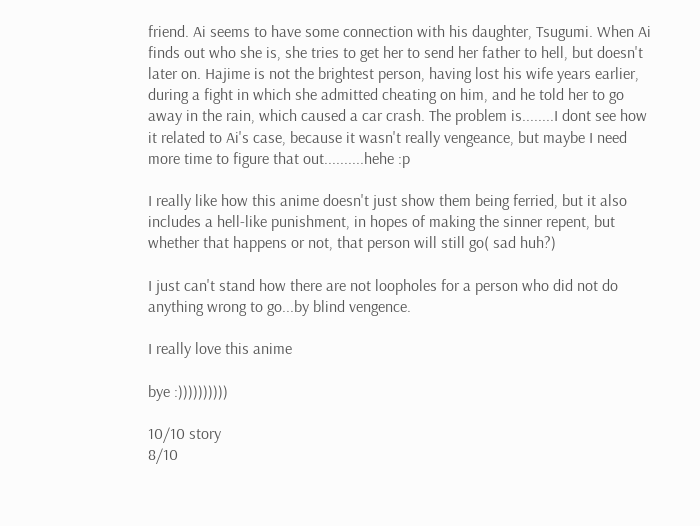friend. Ai seems to have some connection with his daughter, Tsugumi. When Ai finds out who she is, she tries to get her to send her father to hell, but doesn't later on. Hajime is not the brightest person, having lost his wife years earlier, during a fight in which she admitted cheating on him, and he told her to go away in the rain, which caused a car crash. The problem is........I dont see how it related to Ai's case, because it wasn't really vengeance, but maybe I need more time to figure that out..........hehe :p

I really like how this anime doesn't just show them being ferried, but it also includes a hell-like punishment, in hopes of making the sinner repent, but whether that happens or not, that person will still go( sad huh?)

I just can't stand how there are not loopholes for a person who did not do anything wrong to go...by blind vengence.

I really love this anime

bye :))))))))))

10/10 story
8/10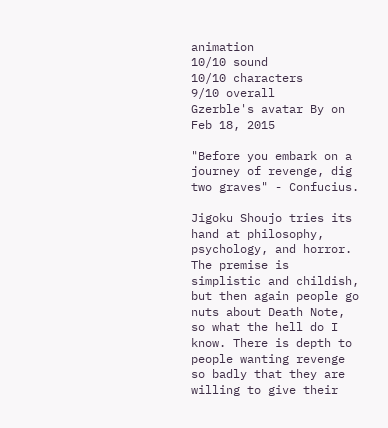animation
10/10 sound
10/10 characters
9/10 overall
Gzerble's avatar By on Feb 18, 2015

"Before you embark on a journey of revenge, dig two graves" - Confucius.

Jigoku Shoujo tries its hand at philosophy, psychology, and horror. The premise is simplistic and childish, but then again people go nuts about Death Note, so what the hell do I know. There is depth to people wanting revenge so badly that they are willing to give their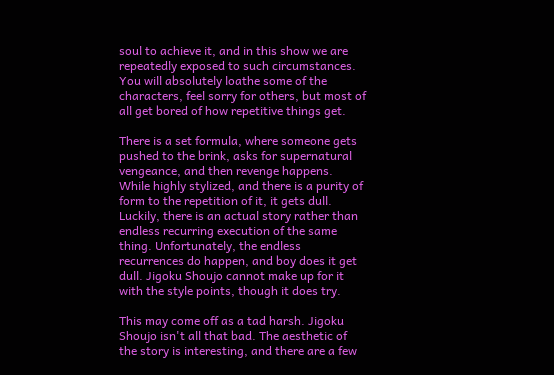soul to achieve it, and in this show we are repeatedly exposed to such circumstances. You will absolutely loathe some of the characters, feel sorry for others, but most of all get bored of how repetitive things get.

There is a set formula, where someone gets pushed to the brink, asks for supernatural vengeance, and then revenge happens. While highly stylized, and there is a purity of form to the repetition of it, it gets dull. Luckily, there is an actual story rather than endless recurring execution of the same thing. Unfortunately, the endless recurrences do happen, and boy does it get dull. Jigoku Shoujo cannot make up for it with the style points, though it does try.

This may come off as a tad harsh. Jigoku Shoujo isn't all that bad. The aesthetic of the story is interesting, and there are a few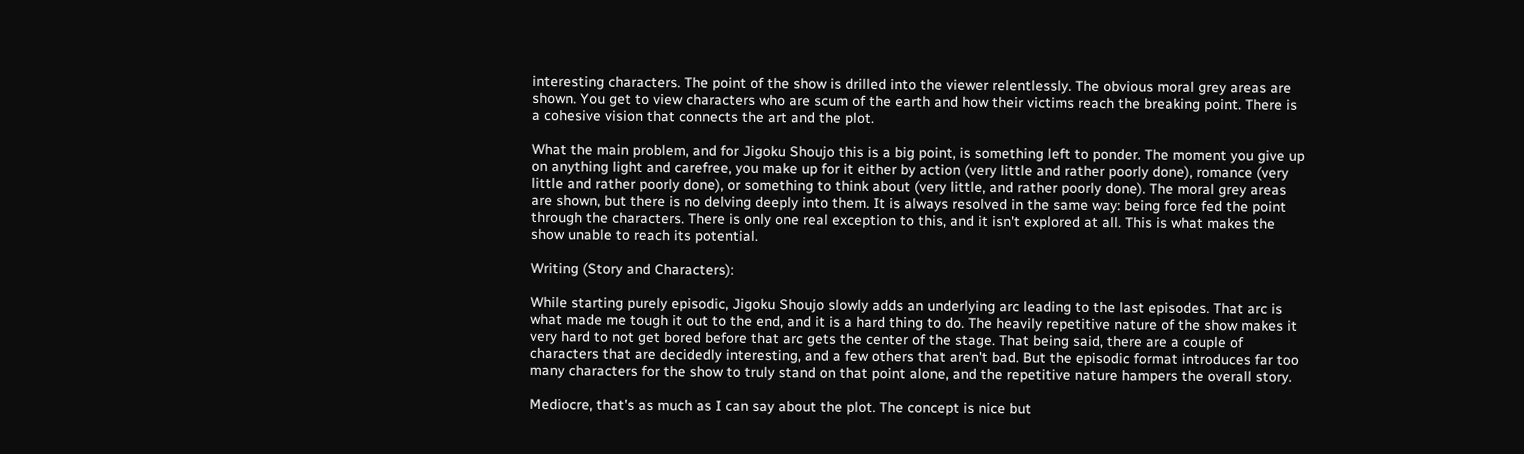interesting characters. The point of the show is drilled into the viewer relentlessly. The obvious moral grey areas are shown. You get to view characters who are scum of the earth and how their victims reach the breaking point. There is a cohesive vision that connects the art and the plot.

What the main problem, and for Jigoku Shoujo this is a big point, is something left to ponder. The moment you give up on anything light and carefree, you make up for it either by action (very little and rather poorly done), romance (very little and rather poorly done), or something to think about (very little, and rather poorly done). The moral grey areas are shown, but there is no delving deeply into them. It is always resolved in the same way: being force fed the point through the characters. There is only one real exception to this, and it isn't explored at all. This is what makes the show unable to reach its potential.

Writing (Story and Characters):

While starting purely episodic, Jigoku Shoujo slowly adds an underlying arc leading to the last episodes. That arc is what made me tough it out to the end, and it is a hard thing to do. The heavily repetitive nature of the show makes it very hard to not get bored before that arc gets the center of the stage. That being said, there are a couple of characters that are decidedly interesting, and a few others that aren't bad. But the episodic format introduces far too many characters for the show to truly stand on that point alone, and the repetitive nature hampers the overall story.

Mediocre, that's as much as I can say about the plot. The concept is nice but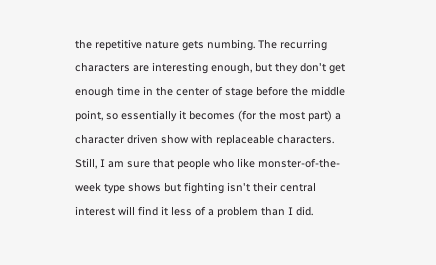the repetitive nature gets numbing. The recurring characters are interesting enough, but they don't get enough time in the center of stage before the middle point, so essentially it becomes (for the most part) a character driven show with replaceable characters. Still, I am sure that people who like monster-of-the-week type shows but fighting isn't their central interest will find it less of a problem than I did.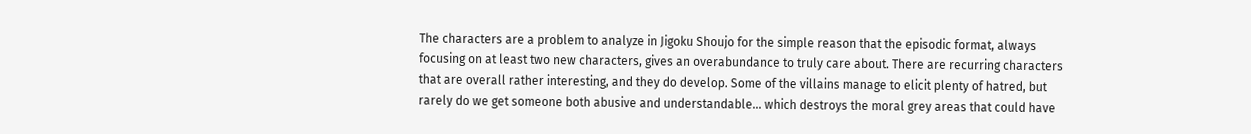The characters are a problem to analyze in Jigoku Shoujo for the simple reason that the episodic format, always focusing on at least two new characters, gives an overabundance to truly care about. There are recurring characters that are overall rather interesting, and they do develop. Some of the villains manage to elicit plenty of hatred, but rarely do we get someone both abusive and understandable... which destroys the moral grey areas that could have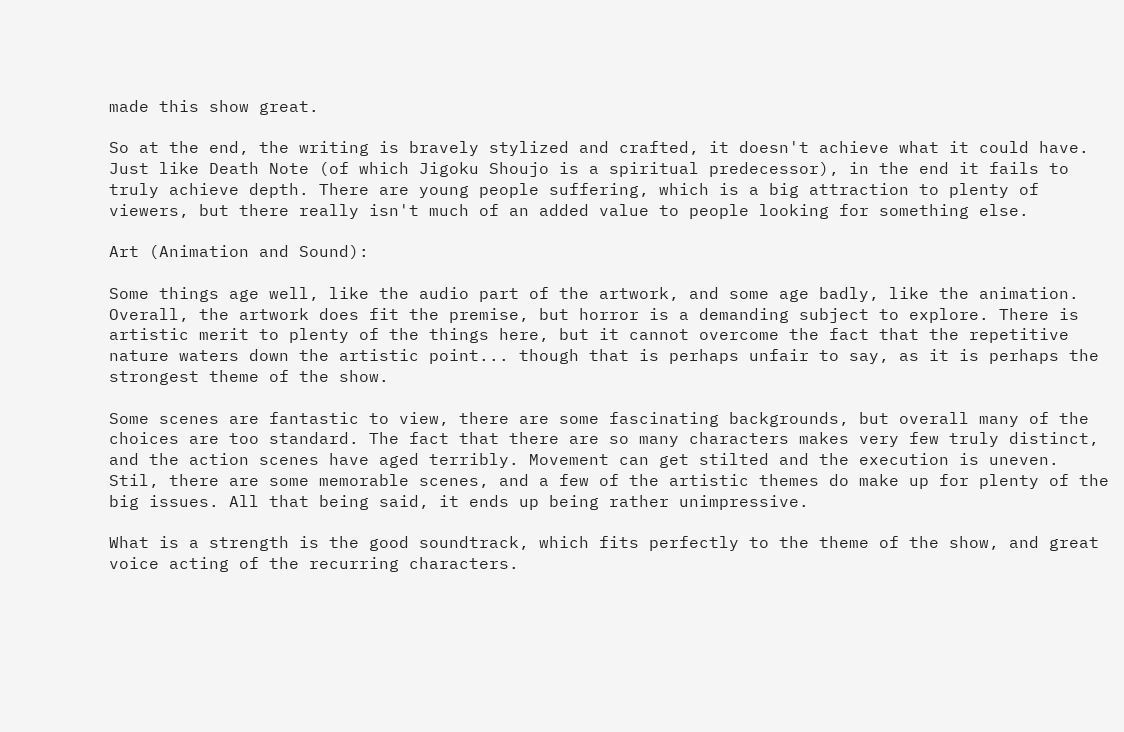made this show great.

So at the end, the writing is bravely stylized and crafted, it doesn't achieve what it could have. Just like Death Note (of which Jigoku Shoujo is a spiritual predecessor), in the end it fails to truly achieve depth. There are young people suffering, which is a big attraction to plenty of viewers, but there really isn't much of an added value to people looking for something else.

Art (Animation and Sound):

Some things age well, like the audio part of the artwork, and some age badly, like the animation. Overall, the artwork does fit the premise, but horror is a demanding subject to explore. There is artistic merit to plenty of the things here, but it cannot overcome the fact that the repetitive nature waters down the artistic point... though that is perhaps unfair to say, as it is perhaps the strongest theme of the show.

Some scenes are fantastic to view, there are some fascinating backgrounds, but overall many of the choices are too standard. The fact that there are so many characters makes very few truly distinct, and the action scenes have aged terribly. Movement can get stilted and the execution is uneven. Stil, there are some memorable scenes, and a few of the artistic themes do make up for plenty of the big issues. All that being said, it ends up being rather unimpressive.

What is a strength is the good soundtrack, which fits perfectly to the theme of the show, and great voice acting of the recurring characters.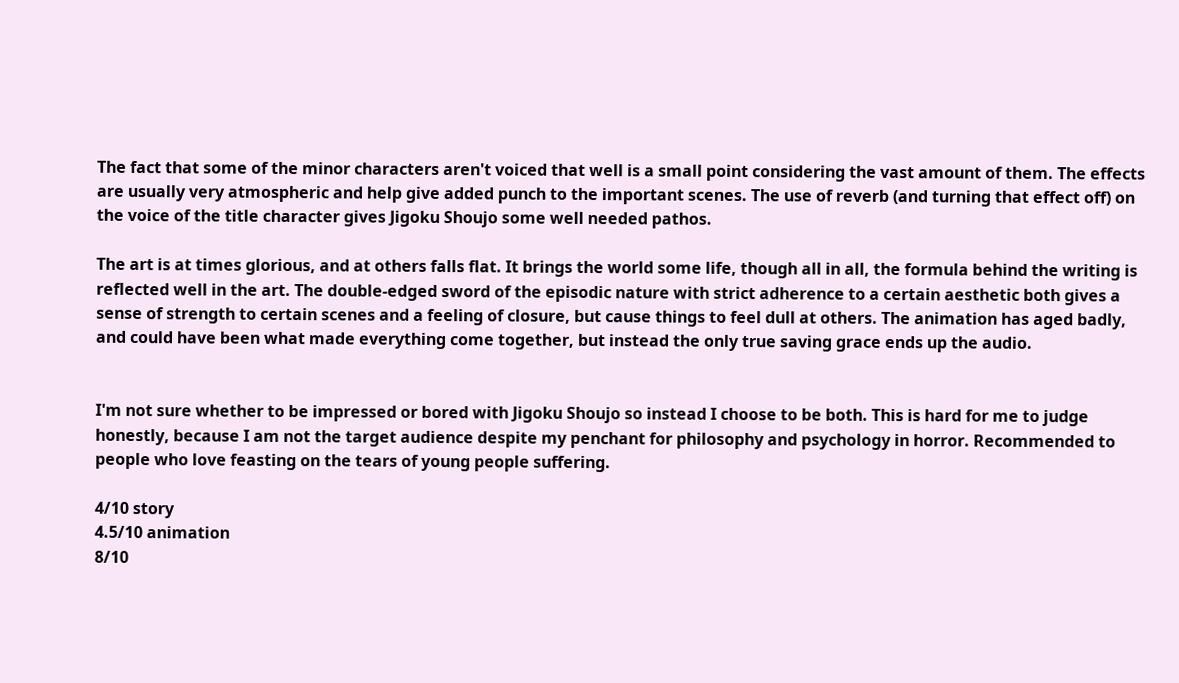The fact that some of the minor characters aren't voiced that well is a small point considering the vast amount of them. The effects are usually very atmospheric and help give added punch to the important scenes. The use of reverb (and turning that effect off) on the voice of the title character gives Jigoku Shoujo some well needed pathos.

The art is at times glorious, and at others falls flat. It brings the world some life, though all in all, the formula behind the writing is reflected well in the art. The double-edged sword of the episodic nature with strict adherence to a certain aesthetic both gives a sense of strength to certain scenes and a feeling of closure, but cause things to feel dull at others. The animation has aged badly, and could have been what made everything come together, but instead the only true saving grace ends up the audio.


I'm not sure whether to be impressed or bored with Jigoku Shoujo so instead I choose to be both. This is hard for me to judge honestly, because I am not the target audience despite my penchant for philosophy and psychology in horror. Recommended to people who love feasting on the tears of young people suffering.

4/10 story
4.5/10 animation
8/10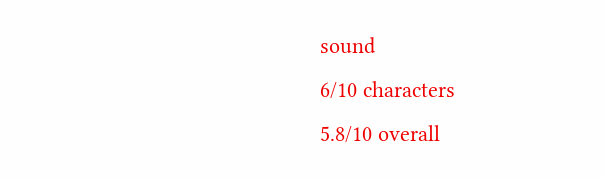sound
6/10 characters
5.8/10 overall